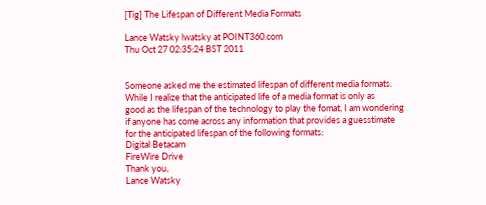[Tig] The Lifespan of Different Media Formats

Lance Watsky lwatsky at POINT360.com
Thu Oct 27 02:35:24 BST 2011


Someone asked me the estimated lifespan of different media formats.
While I realize that the anticipated life of a media format is only as
good as the lifespan of the technology to play the fomat, I am wondering
if anyone has come across any information that provides a guesstimate
for the anticipated lifespan of the following formats:
Digital Betacam
FireWire Drive
Thank you,
Lance Watsky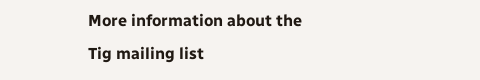More information about the Tig mailing list